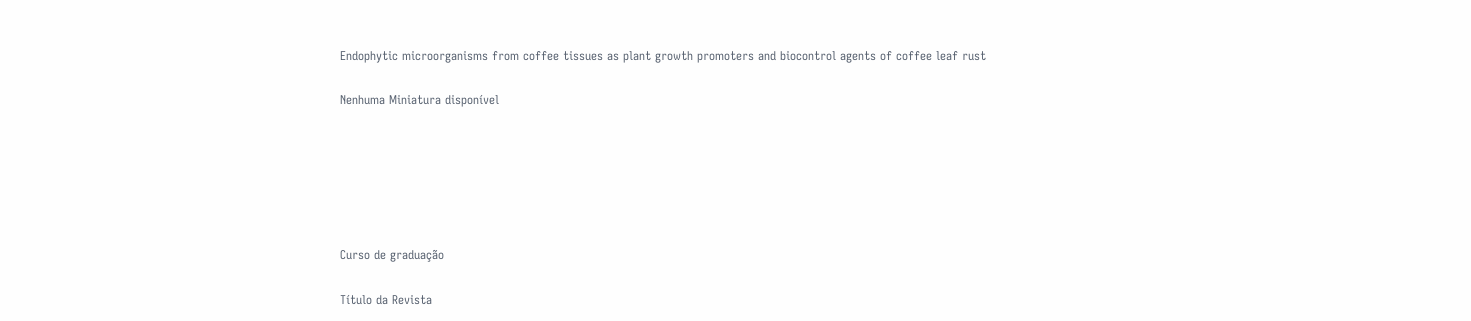Endophytic microorganisms from coffee tissues as plant growth promoters and biocontrol agents of coffee leaf rust

Nenhuma Miniatura disponível






Curso de graduação

Título da Revista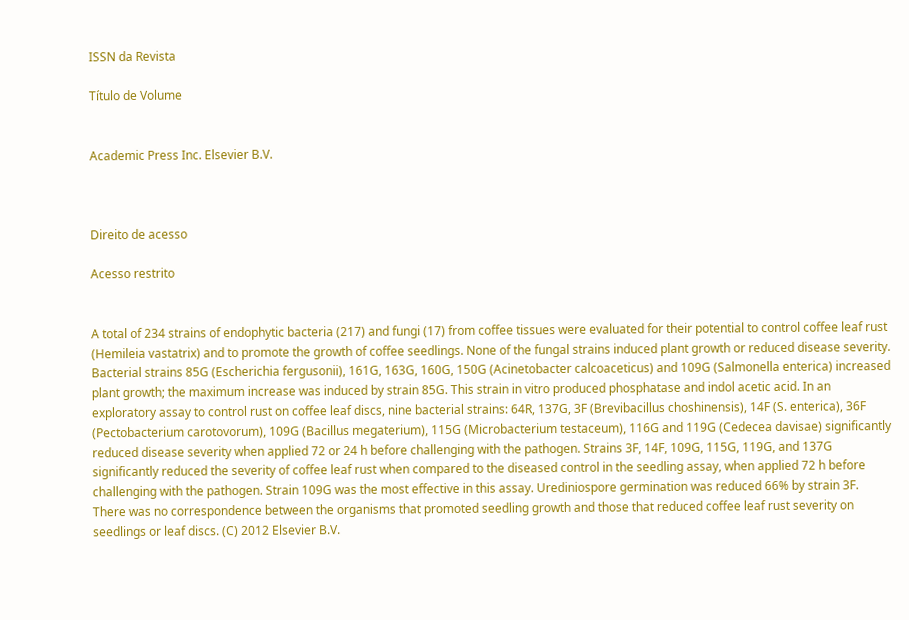ISSN da Revista

Título de Volume


Academic Press Inc. Elsevier B.V.



Direito de acesso

Acesso restrito


A total of 234 strains of endophytic bacteria (217) and fungi (17) from coffee tissues were evaluated for their potential to control coffee leaf rust (Hemileia vastatrix) and to promote the growth of coffee seedlings. None of the fungal strains induced plant growth or reduced disease severity. Bacterial strains 85G (Escherichia fergusonii), 161G, 163G, 160G, 150G (Acinetobacter calcoaceticus) and 109G (Salmonella enterica) increased plant growth; the maximum increase was induced by strain 85G. This strain in vitro produced phosphatase and indol acetic acid. In an exploratory assay to control rust on coffee leaf discs, nine bacterial strains: 64R, 137G, 3F (Brevibacillus choshinensis), 14F (S. enterica), 36F (Pectobacterium carotovorum), 109G (Bacillus megaterium), 115G (Microbacterium testaceum), 116G and 119G (Cedecea davisae) significantly reduced disease severity when applied 72 or 24 h before challenging with the pathogen. Strains 3F, 14F, 109G, 115G, 119G, and 137G significantly reduced the severity of coffee leaf rust when compared to the diseased control in the seedling assay, when applied 72 h before challenging with the pathogen. Strain 109G was the most effective in this assay. Urediniospore germination was reduced 66% by strain 3F. There was no correspondence between the organisms that promoted seedling growth and those that reduced coffee leaf rust severity on seedlings or leaf discs. (C) 2012 Elsevier B.V.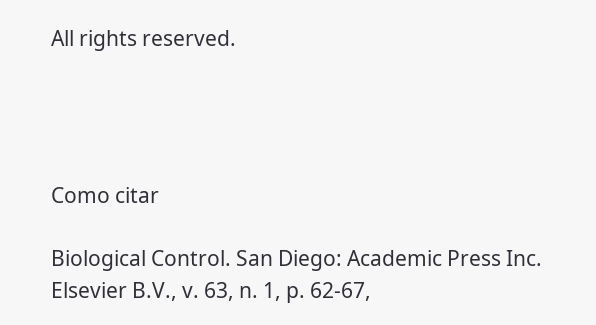All rights reserved.




Como citar

Biological Control. San Diego: Academic Press Inc. Elsevier B.V., v. 63, n. 1, p. 62-67,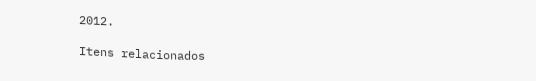2012.

Itens relacionados